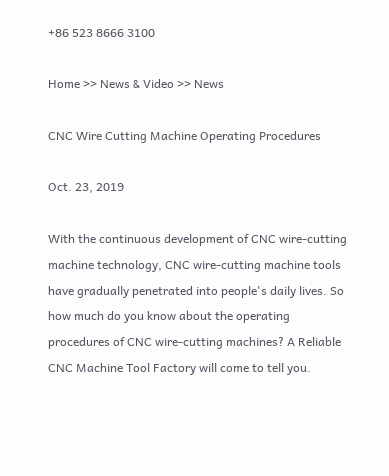+86 523 8666 3100

Home >> News & Video >> News

CNC Wire Cutting Machine Operating Procedures

Oct. 23, 2019

With the continuous development of CNC wire-cutting machine technology, CNC wire-cutting machine tools have gradually penetrated into people's daily lives. So how much do you know about the operating procedures of CNC wire-cutting machines? A Reliable CNC Machine Tool Factory will come to tell you.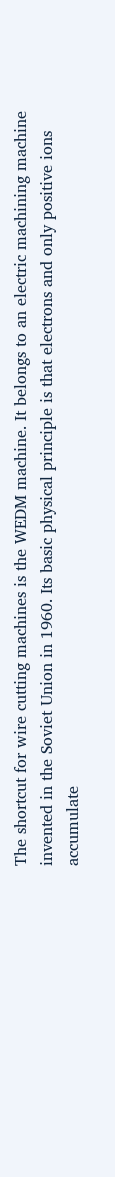The shortcut for wire cutting machines is the WEDM machine. It belongs to an electric machining machine invented in the Soviet Union in 1960. Its basic physical principle is that electrons and only positive ions accumulate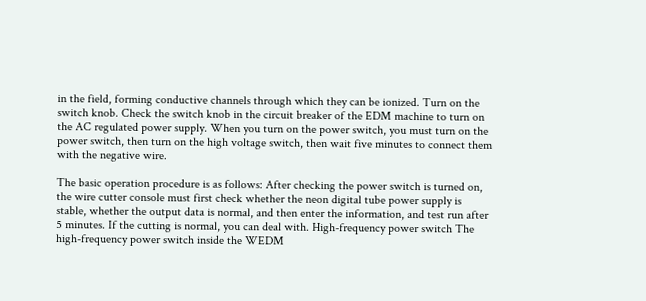in the field, forming conductive channels through which they can be ionized. Turn on the switch knob. Check the switch knob in the circuit breaker of the EDM machine to turn on the AC regulated power supply. When you turn on the power switch, you must turn on the power switch, then turn on the high voltage switch, then wait five minutes to connect them with the negative wire.

The basic operation procedure is as follows: After checking the power switch is turned on, the wire cutter console must first check whether the neon digital tube power supply is stable, whether the output data is normal, and then enter the information, and test run after 5 minutes. If the cutting is normal, you can deal with. High-frequency power switch The high-frequency power switch inside the WEDM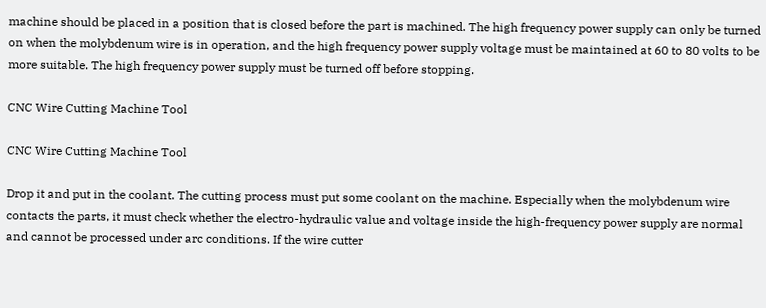machine should be placed in a position that is closed before the part is machined. The high frequency power supply can only be turned on when the molybdenum wire is in operation, and the high frequency power supply voltage must be maintained at 60 to 80 volts to be more suitable. The high frequency power supply must be turned off before stopping.

CNC Wire Cutting Machine Tool

CNC Wire Cutting Machine Tool

Drop it and put in the coolant. The cutting process must put some coolant on the machine. Especially when the molybdenum wire contacts the parts, it must check whether the electro-hydraulic value and voltage inside the high-frequency power supply are normal and cannot be processed under arc conditions. If the wire cutter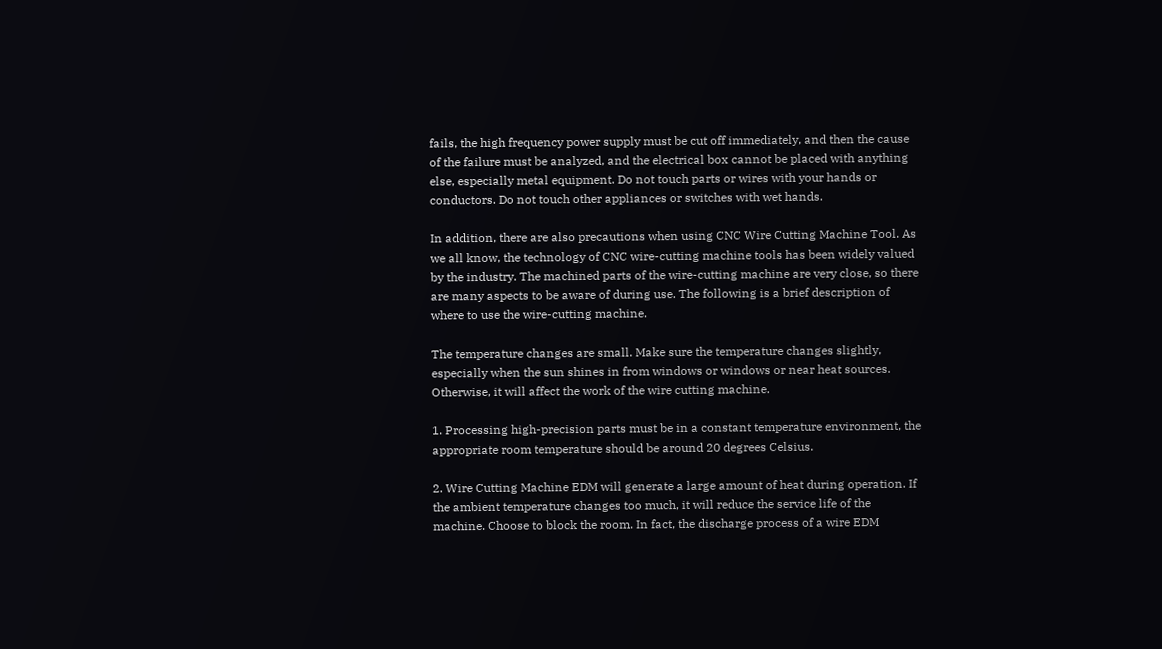fails, the high frequency power supply must be cut off immediately, and then the cause of the failure must be analyzed, and the electrical box cannot be placed with anything else, especially metal equipment. Do not touch parts or wires with your hands or conductors. Do not touch other appliances or switches with wet hands.

In addition, there are also precautions when using CNC Wire Cutting Machine Tool. As we all know, the technology of CNC wire-cutting machine tools has been widely valued by the industry. The machined parts of the wire-cutting machine are very close, so there are many aspects to be aware of during use. The following is a brief description of where to use the wire-cutting machine.

The temperature changes are small. Make sure the temperature changes slightly, especially when the sun shines in from windows or windows or near heat sources. Otherwise, it will affect the work of the wire cutting machine.

1. Processing high-precision parts must be in a constant temperature environment, the appropriate room temperature should be around 20 degrees Celsius.

2. Wire Cutting Machine EDM will generate a large amount of heat during operation. If the ambient temperature changes too much, it will reduce the service life of the machine. Choose to block the room. In fact, the discharge process of a wire EDM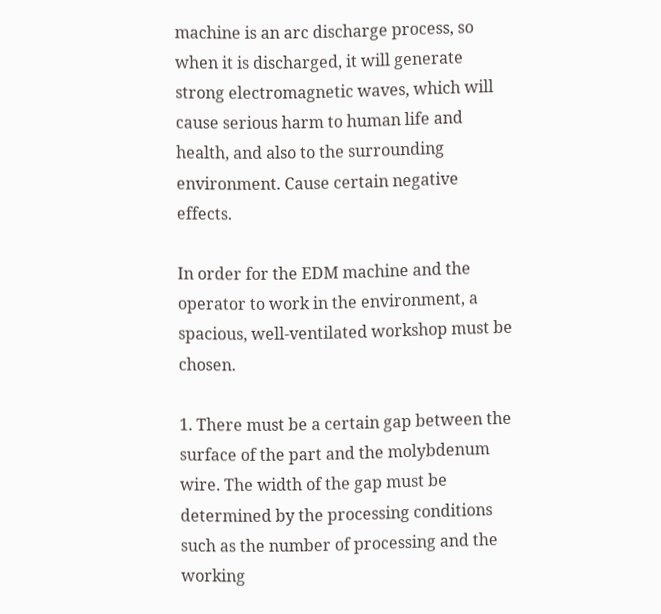machine is an arc discharge process, so when it is discharged, it will generate strong electromagnetic waves, which will cause serious harm to human life and health, and also to the surrounding environment. Cause certain negative effects.

In order for the EDM machine and the operator to work in the environment, a spacious, well-ventilated workshop must be chosen.

1. There must be a certain gap between the surface of the part and the molybdenum wire. The width of the gap must be determined by the processing conditions such as the number of processing and the working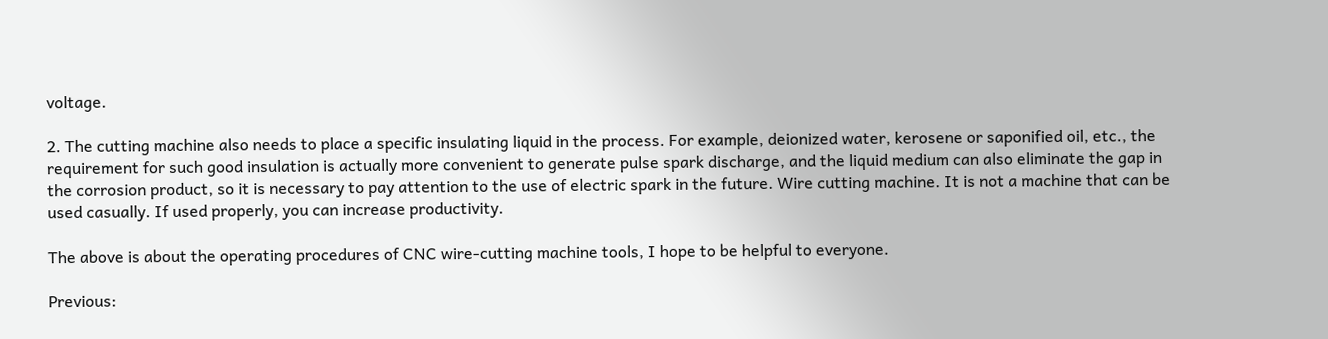voltage.

2. The cutting machine also needs to place a specific insulating liquid in the process. For example, deionized water, kerosene or saponified oil, etc., the requirement for such good insulation is actually more convenient to generate pulse spark discharge, and the liquid medium can also eliminate the gap in the corrosion product, so it is necessary to pay attention to the use of electric spark in the future. Wire cutting machine. It is not a machine that can be used casually. If used properly, you can increase productivity.

The above is about the operating procedures of CNC wire-cutting machine tools, I hope to be helpful to everyone.

Previous: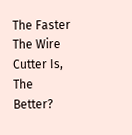The Faster The Wire Cutter Is, The Better?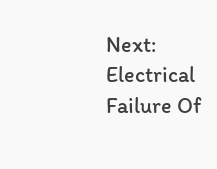Next: Electrical Failure Of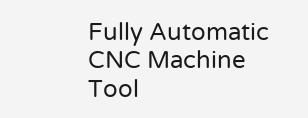Fully Automatic CNC Machine Tool